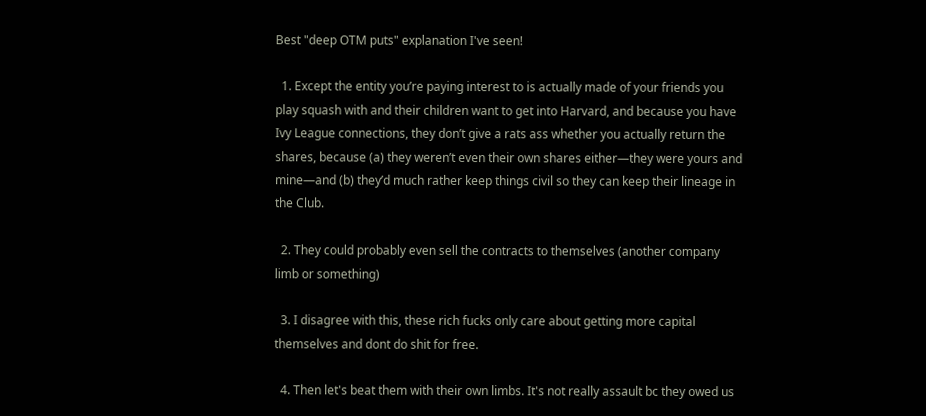Best "deep OTM puts" explanation I've seen!

  1. Except the entity you’re paying interest to is actually made of your friends you play squash with and their children want to get into Harvard, and because you have Ivy League connections, they don’t give a rats ass whether you actually return the shares, because (a) they weren’t even their own shares either—they were yours and mine—and (b) they’d much rather keep things civil so they can keep their lineage in the Club.

  2. They could probably even sell the contracts to themselves (another company limb or something)

  3. I disagree with this, these rich fucks only care about getting more capital themselves and dont do shit for free.

  4. Then let's beat them with their own limbs. It's not really assault bc they owed us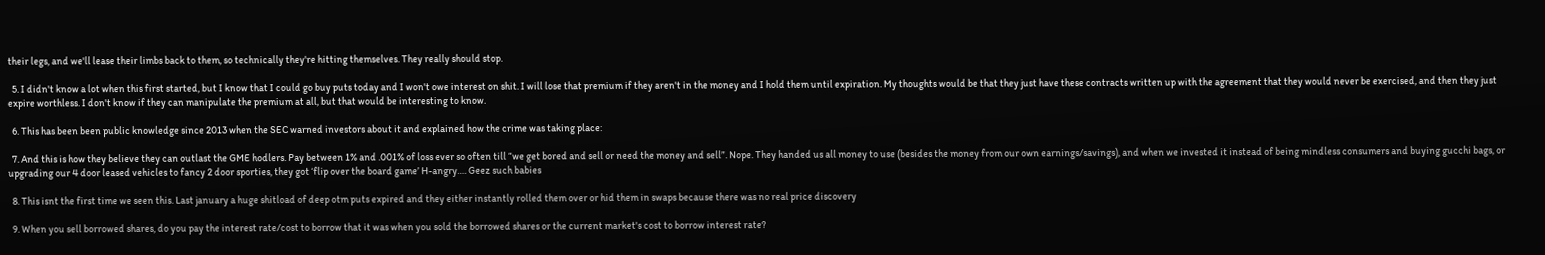their legs, and we'll lease their limbs back to them, so technically they're hitting themselves. They really should stop.

  5. I didn't know a lot when this first started, but I know that I could go buy puts today and I won't owe interest on shit. I will lose that premium if they aren't in the money and I hold them until expiration. My thoughts would be that they just have these contracts written up with the agreement that they would never be exercised, and then they just expire worthless. I don't know if they can manipulate the premium at all, but that would be interesting to know.

  6. This has been been public knowledge since 2013 when the SEC warned investors about it and explained how the crime was taking place:

  7. And this is how they believe they can outlast the GME hodlers. Pay between 1% and .001% of loss ever so often till “we get bored and sell or need the money and sell”. Nope. They handed us all money to use (besides the money from our own earnings/savings), and when we invested it instead of being mindless consumers and buying gucchi bags, or upgrading our 4 door leased vehicles to fancy 2 door sporties, they got ‘flip over the board game’ H-angry…. Geez such babies

  8. This isnt the first time we seen this. Last january a huge shitload of deep otm puts expired and they either instantly rolled them over or hid them in swaps because there was no real price discovery

  9. When you sell borrowed shares, do you pay the interest rate/cost to borrow that it was when you sold the borrowed shares or the current market's cost to borrow interest rate?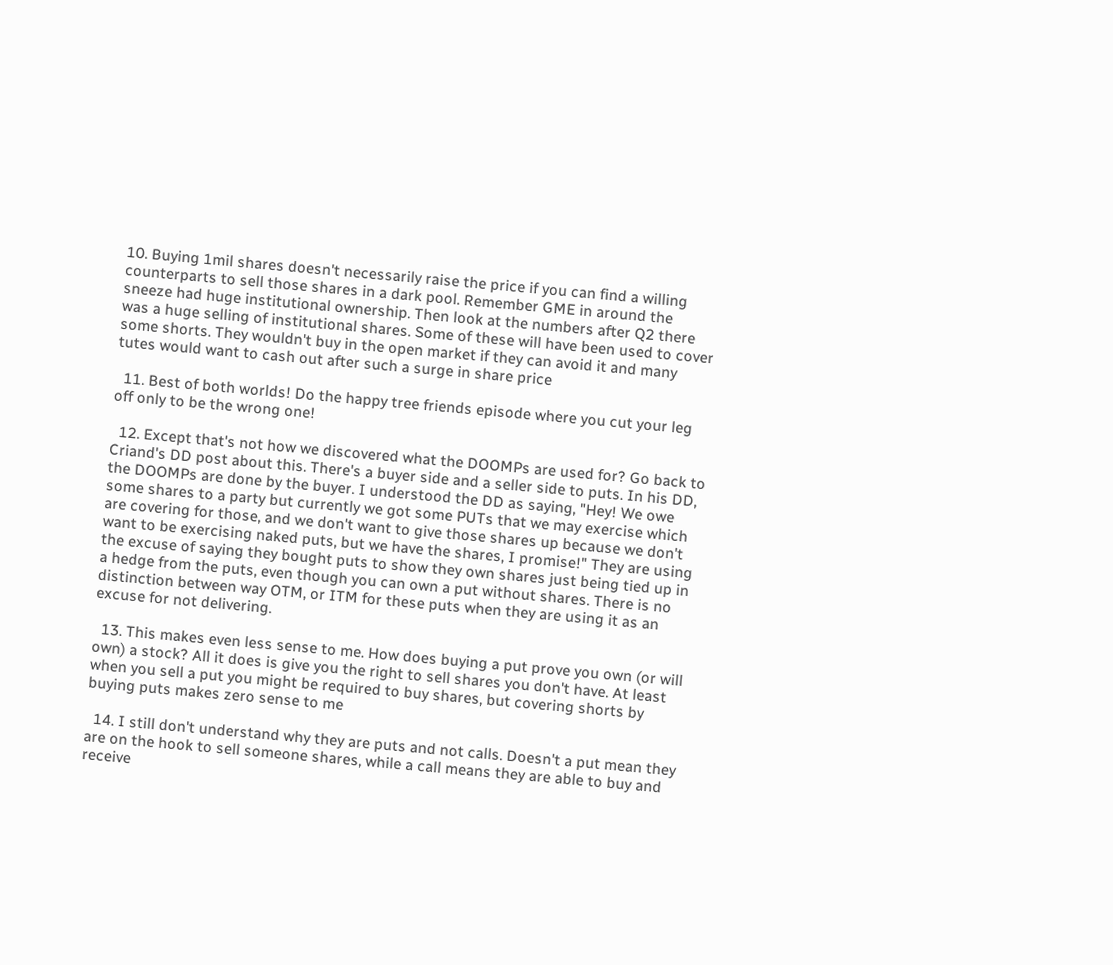10. Buying 1mil shares doesn't necessarily raise the price if you can find a willing counterparts to sell those shares in a dark pool. Remember GME in around the sneeze had huge institutional ownership. Then look at the numbers after Q2 there was a huge selling of institutional shares. Some of these will have been used to cover some shorts. They wouldn't buy in the open market if they can avoid it and many tutes would want to cash out after such a surge in share price

  11. Best of both worlds! Do the happy tree friends episode where you cut your leg off only to be the wrong one!

  12. Except that's not how we discovered what the DOOMPs are used for? Go back to Criand's DD post about this. There's a buyer side and a seller side to puts. In his DD, the DOOMPs are done by the buyer. I understood the DD as saying, "Hey! We owe some shares to a party but currently we got some PUTs that we may exercise which are covering for those, and we don't want to give those shares up because we don't want to be exercising naked puts, but we have the shares, I promise!" They are using the excuse of saying they bought puts to show they own shares just being tied up in a hedge from the puts, even though you can own a put without shares. There is no distinction between way OTM, or ITM for these puts when they are using it as an excuse for not delivering.

  13. This makes even less sense to me. How does buying a put prove you own (or will own) a stock? All it does is give you the right to sell shares you don't have. At least when you sell a put you might be required to buy shares, but covering shorts by buying puts makes zero sense to me

  14. I still don't understand why they are puts and not calls. Doesn't a put mean they are on the hook to sell someone shares, while a call means they are able to buy and receive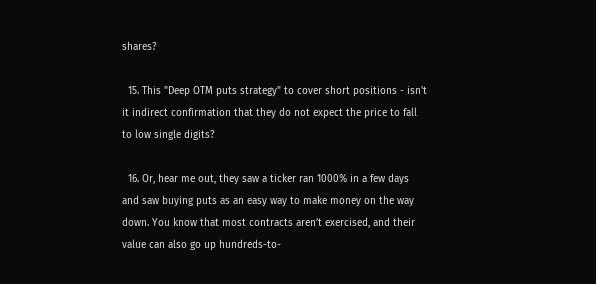shares?

  15. This "Deep OTM puts strategy" to cover short positions - isn't it indirect confirmation that they do not expect the price to fall to low single digits?

  16. Or, hear me out, they saw a ticker ran 1000% in a few days and saw buying puts as an easy way to make money on the way down. You know that most contracts aren’t exercised, and their value can also go up hundreds-to-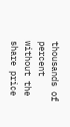thousands of percent without the share price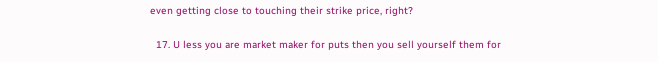even getting close to touching their strike price, right?

  17. U less you are market maker for puts then you sell yourself them for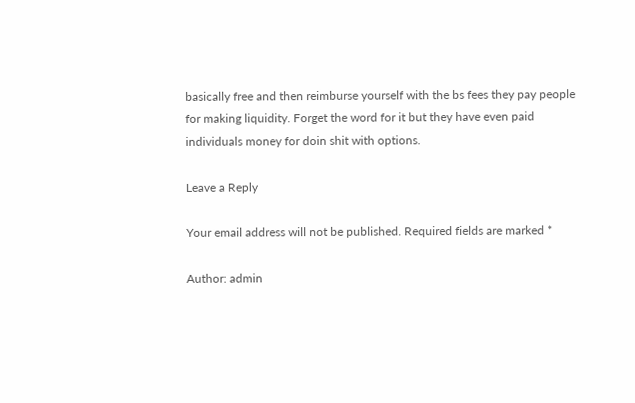basically free and then reimburse yourself with the bs fees they pay people for making liquidity. Forget the word for it but they have even paid individuals money for doin shit with options.

Leave a Reply

Your email address will not be published. Required fields are marked *

Author: admin